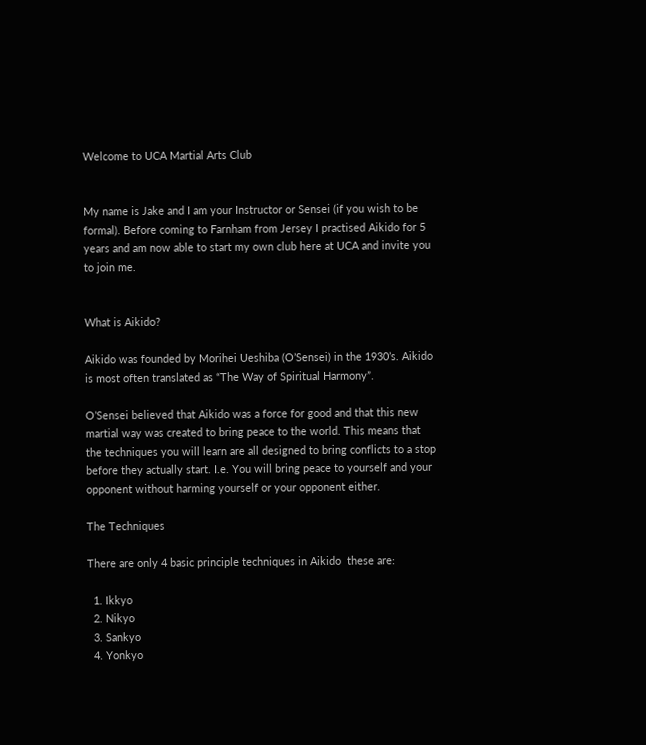Welcome to UCA Martial Arts Club


My name is Jake and I am your Instructor or Sensei (if you wish to be formal). Before coming to Farnham from Jersey I practised Aikido for 5 years and am now able to start my own club here at UCA and invite you to join me.


What is Aikido?

Aikido was founded by Morihei Ueshiba (O’Sensei) in the 1930’s. Aikido is most often translated as “The Way of Spiritual Harmony”.

O’Sensei believed that Aikido was a force for good and that this new martial way was created to bring peace to the world. This means that the techniques you will learn are all designed to bring conflicts to a stop before they actually start. I.e. You will bring peace to yourself and your opponent without harming yourself or your opponent either.

The Techniques

There are only 4 basic principle techniques in Aikido  these are:

  1. Ikkyo
  2. Nikyo
  3. Sankyo
  4. Yonkyo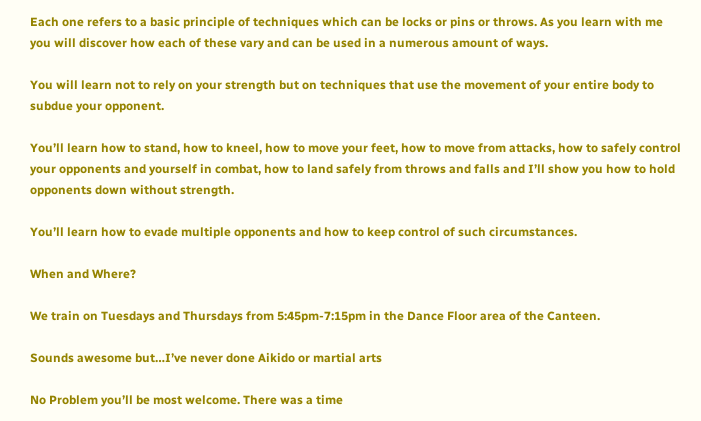Each one refers to a basic principle of techniques which can be locks or pins or throws. As you learn with me you will discover how each of these vary and can be used in a numerous amount of ways.

You will learn not to rely on your strength but on techniques that use the movement of your entire body to subdue your opponent.

You’ll learn how to stand, how to kneel, how to move your feet, how to move from attacks, how to safely control your opponents and yourself in combat, how to land safely from throws and falls and I’ll show you how to hold opponents down without strength.

You’ll learn how to evade multiple opponents and how to keep control of such circumstances.

When and Where?

We train on Tuesdays and Thursdays from 5:45pm-7:15pm in the Dance Floor area of the Canteen.

Sounds awesome but…I’ve never done Aikido or martial arts

No Problem you’ll be most welcome. There was a time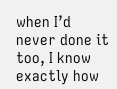when I’d never done it too, I know exactly how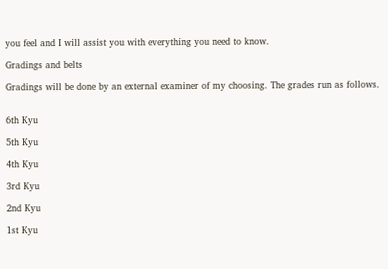you feel and I will assist you with everything you need to know.

Gradings and belts

Gradings will be done by an external examiner of my choosing. The grades run as follows.


6th Kyu

5th Kyu

4th Kyu

3rd Kyu

2nd Kyu

1st Kyu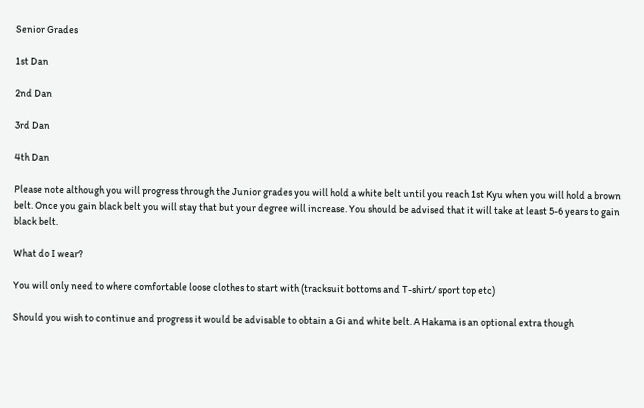Senior Grades

1st Dan

2nd Dan

3rd Dan

4th Dan

Please note although you will progress through the Junior grades you will hold a white belt until you reach 1st Kyu when you will hold a brown belt. Once you gain black belt you will stay that but your degree will increase. You should be advised that it will take at least 5-6 years to gain black belt.

What do I wear?

You will only need to where comfortable loose clothes to start with (tracksuit bottoms and T-shirt/ sport top etc)

Should you wish to continue and progress it would be advisable to obtain a Gi and white belt. A Hakama is an optional extra though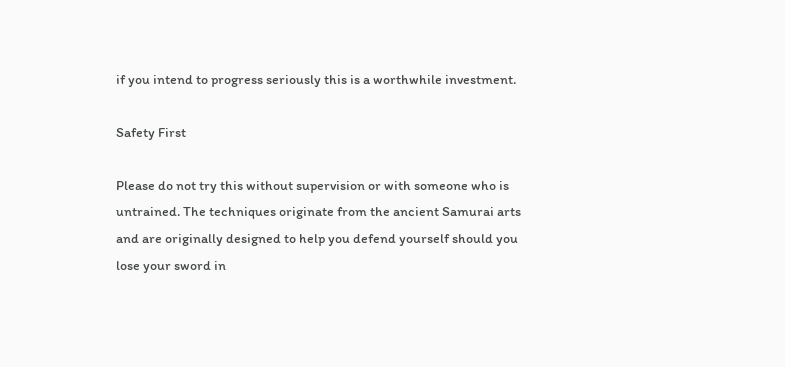if you intend to progress seriously this is a worthwhile investment.

Safety First

Please do not try this without supervision or with someone who is untrained. The techniques originate from the ancient Samurai arts and are originally designed to help you defend yourself should you lose your sword in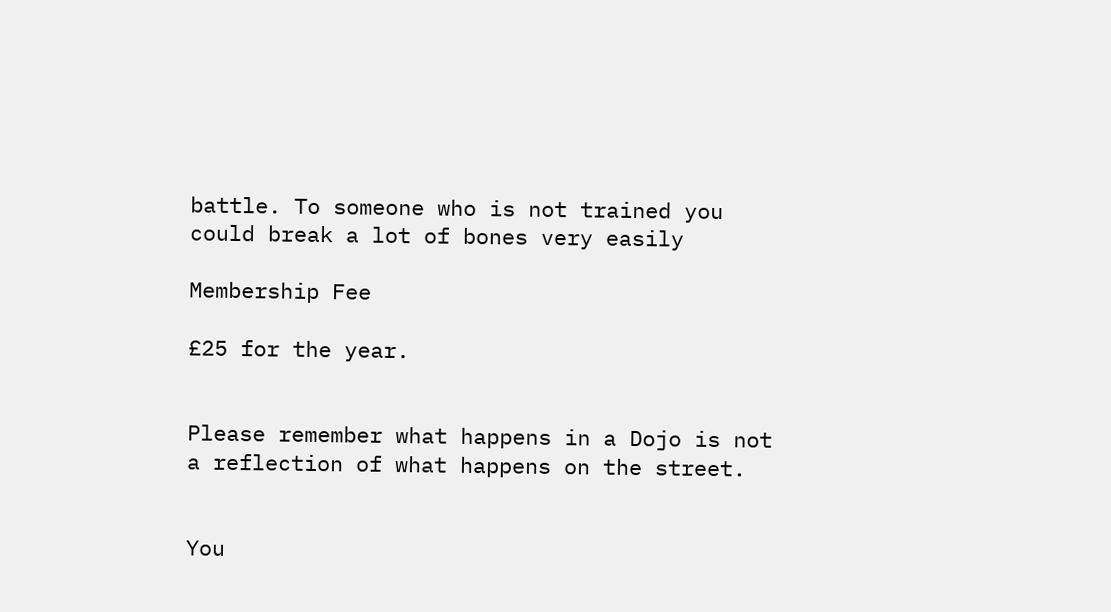battle. To someone who is not trained you could break a lot of bones very easily

Membership Fee

£25 for the year.


Please remember what happens in a Dojo is not a reflection of what happens on the street.


You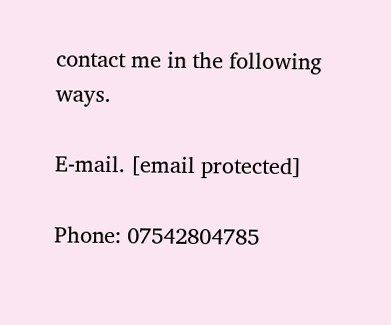contact me in the following ways.

E-mail. [email protected]

Phone: 07542804785